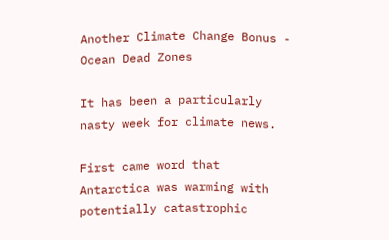Another Climate Change Bonus - Ocean Dead Zones

It has been a particularly nasty week for climate news.

First came word that Antarctica was warming with potentially catastrophic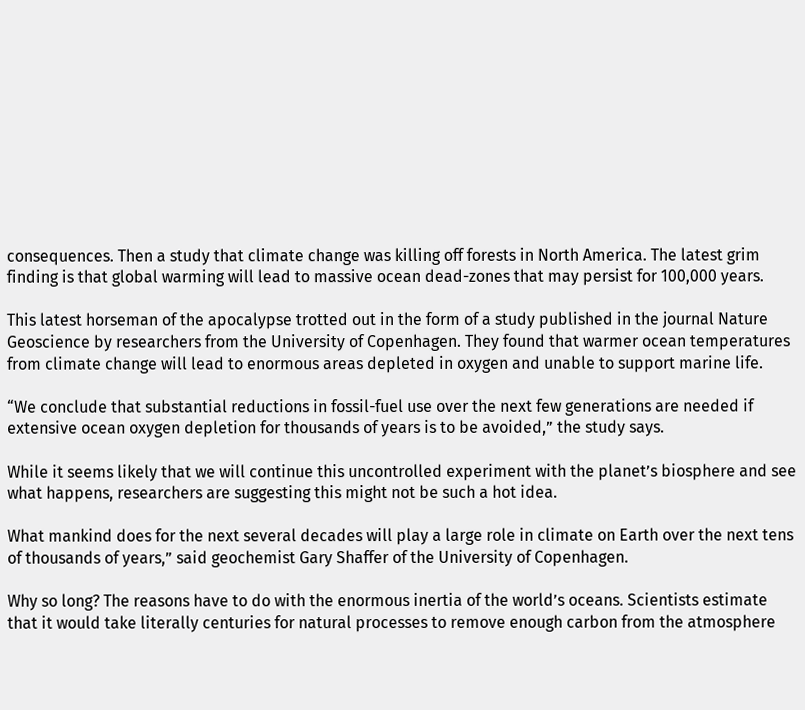consequences. Then a study that climate change was killing off forests in North America. The latest grim finding is that global warming will lead to massive ocean dead-zones that may persist for 100,000 years.

This latest horseman of the apocalypse trotted out in the form of a study published in the journal Nature Geoscience by researchers from the University of Copenhagen. They found that warmer ocean temperatures from climate change will lead to enormous areas depleted in oxygen and unable to support marine life.

“We conclude that substantial reductions in fossil-fuel use over the next few generations are needed if extensive ocean oxygen depletion for thousands of years is to be avoided,” the study says.

While it seems likely that we will continue this uncontrolled experiment with the planet’s biosphere and see what happens, researchers are suggesting this might not be such a hot idea.

What mankind does for the next several decades will play a large role in climate on Earth over the next tens of thousands of years,” said geochemist Gary Shaffer of the University of Copenhagen.

Why so long? The reasons have to do with the enormous inertia of the world’s oceans. Scientists estimate that it would take literally centuries for natural processes to remove enough carbon from the atmosphere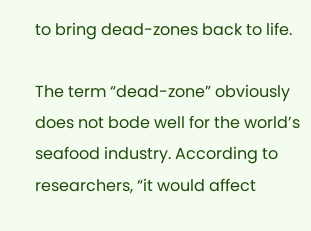to bring dead-zones back to life.

The term “dead-zone” obviously does not bode well for the world’s seafood industry. According to researchers, “it would affect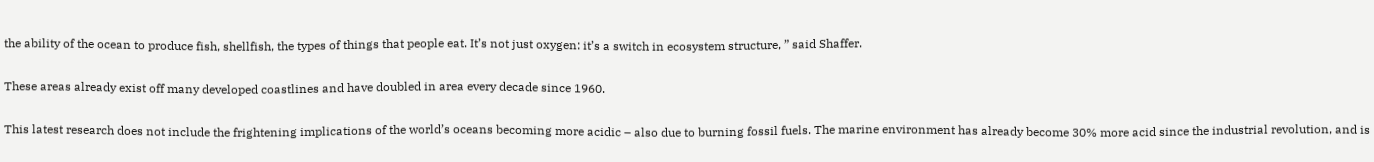the ability of the ocean to produce fish, shellfish, the types of things that people eat. It’s not just oxygen: it’s a switch in ecosystem structure, ” said Shaffer.

These areas already exist off many developed coastlines and have doubled in area every decade since 1960.

This latest research does not include the frightening implications of the world’s oceans becoming more acidic – also due to burning fossil fuels. The marine environment has already become 30% more acid since the industrial revolution, and is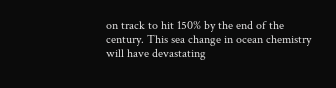on track to hit 150% by the end of the century. This sea change in ocean chemistry will have devastating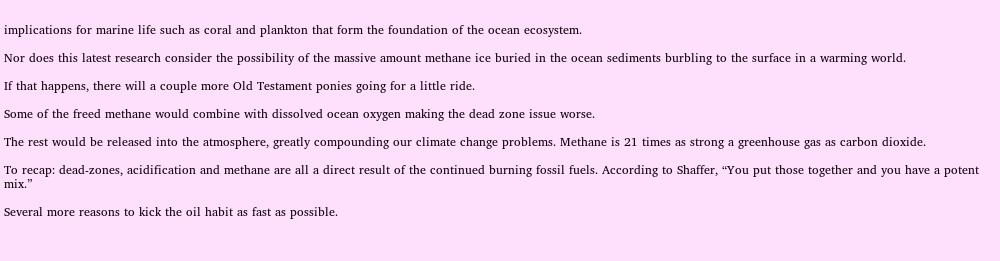implications for marine life such as coral and plankton that form the foundation of the ocean ecosystem.

Nor does this latest research consider the possibility of the massive amount methane ice buried in the ocean sediments burbling to the surface in a warming world.

If that happens, there will a couple more Old Testament ponies going for a little ride.

Some of the freed methane would combine with dissolved ocean oxygen making the dead zone issue worse.

The rest would be released into the atmosphere, greatly compounding our climate change problems. Methane is 21 times as strong a greenhouse gas as carbon dioxide.

To recap: dead-zones, acidification and methane are all a direct result of the continued burning fossil fuels. According to Shaffer, “You put those together and you have a potent mix.”

Several more reasons to kick the oil habit as fast as possible.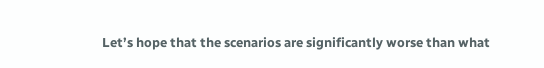Let’s hope that the scenarios are significantly worse than what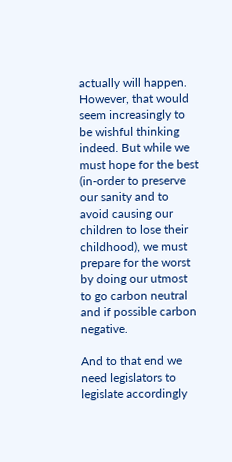actually will happen. However, that would seem increasingly to be wishful thinking indeed. But while we must hope for the best (in-order to preserve our sanity and to avoid causing our children to lose their childhood), we must prepare for the worst by doing our utmost to go carbon neutral and if possible carbon negative.

And to that end we need legislators to legislate accordingly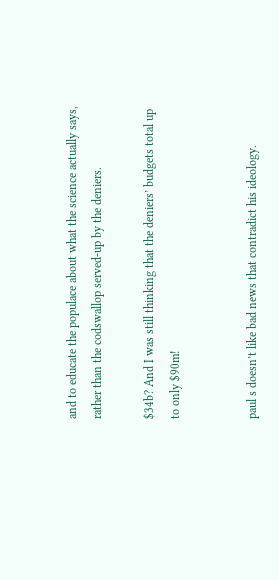and to educate the populace about what the science actually says, rather than the codswallop served-up by the deniers.

$34b? And I was still thinking that the deniers’ budgets total up to only $90m!


paul s doesn’t like bad news that contradict his ideology.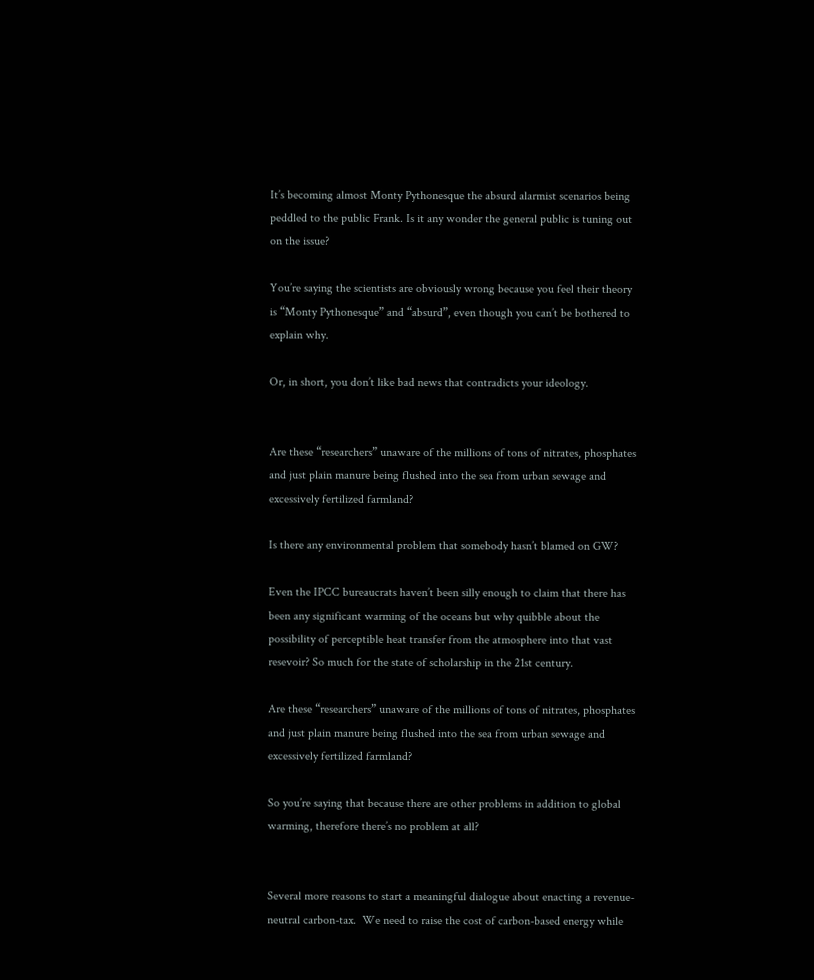It’s becoming almost Monty Pythonesque the absurd alarmist scenarios being peddled to the public Frank. Is it any wonder the general public is tuning out on the issue?

You’re saying the scientists are obviously wrong because you feel their theory is “Monty Pythonesque” and “absurd”, even though you can’t be bothered to explain why.

Or, in short, you don’t like bad news that contradicts your ideology.


Are these “researchers” unaware of the millions of tons of nitrates, phosphates and just plain manure being flushed into the sea from urban sewage and excessively fertilized farmland?

Is there any environmental problem that somebody hasn’t blamed on GW?

Even the IPCC bureaucrats haven’t been silly enough to claim that there has been any significant warming of the oceans but why quibble about the possibility of perceptible heat transfer from the atmosphere into that vast resevoir? So much for the state of scholarship in the 21st century.

Are these “researchers” unaware of the millions of tons of nitrates, phosphates and just plain manure being flushed into the sea from urban sewage and excessively fertilized farmland?

So you’re saying that because there are other problems in addition to global warming, therefore there’s no problem at all?


Several more reasons to start a meaningful dialogue about enacting a revenue-neutral carbon-tax.  We need to raise the cost of carbon-based energy while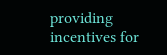providing incentives for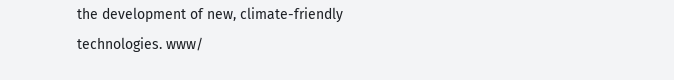the development of new, climate-friendly technologies. www/